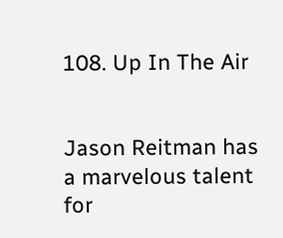108. Up In The Air


Jason Reitman has a marvelous talent for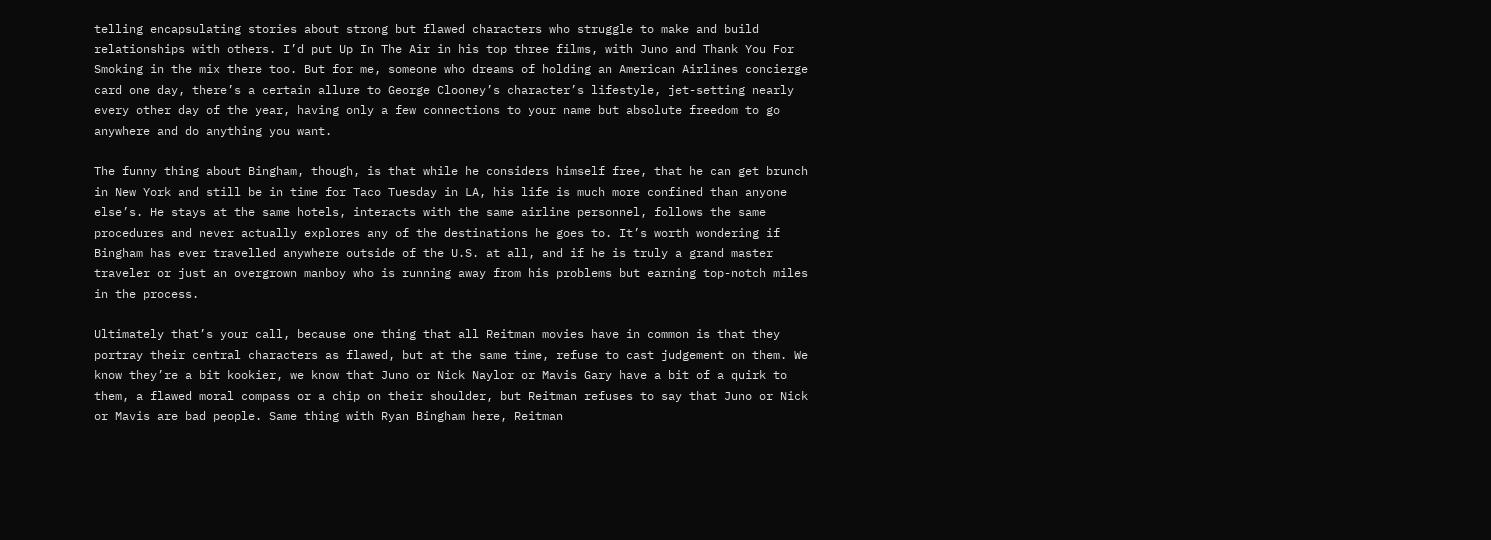telling encapsulating stories about strong but flawed characters who struggle to make and build relationships with others. I’d put Up In The Air in his top three films, with Juno and Thank You For Smoking in the mix there too. But for me, someone who dreams of holding an American Airlines concierge card one day, there’s a certain allure to George Clooney’s character’s lifestyle, jet-setting nearly every other day of the year, having only a few connections to your name but absolute freedom to go anywhere and do anything you want.

The funny thing about Bingham, though, is that while he considers himself free, that he can get brunch in New York and still be in time for Taco Tuesday in LA, his life is much more confined than anyone else’s. He stays at the same hotels, interacts with the same airline personnel, follows the same procedures and never actually explores any of the destinations he goes to. It’s worth wondering if Bingham has ever travelled anywhere outside of the U.S. at all, and if he is truly a grand master traveler or just an overgrown manboy who is running away from his problems but earning top-notch miles in the process.

Ultimately that’s your call, because one thing that all Reitman movies have in common is that they portray their central characters as flawed, but at the same time, refuse to cast judgement on them. We know they’re a bit kookier, we know that Juno or Nick Naylor or Mavis Gary have a bit of a quirk to them, a flawed moral compass or a chip on their shoulder, but Reitman refuses to say that Juno or Nick or Mavis are bad people. Same thing with Ryan Bingham here, Reitman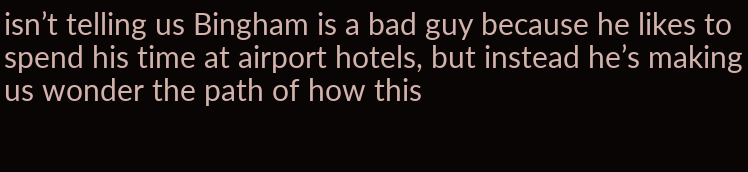isn’t telling us Bingham is a bad guy because he likes to spend his time at airport hotels, but instead he’s making us wonder the path of how this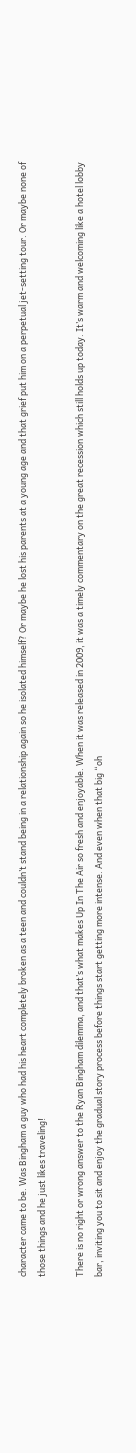character came to be. Was Bingham a guy who had his heart completely broken as a teen and couldn’t stand being in a relationship again so he isolated himself? Or maybe he lost his parents at a young age and that grief put him on a perpetual jet-setting tour. Or maybe none of those things and he just likes traveling!

There is no right or wrong answer to the Ryan Bingham dilemma, and that’s what makes Up In The Air so fresh and enjoyable. When it was released in 2009, it was a timely commentary on the great recession which still holds up today. It’s warm and welcoming like a hotel lobby bar, inviting you to sit and enjoy the gradual story process before things start getting more intense. And even when that big “oh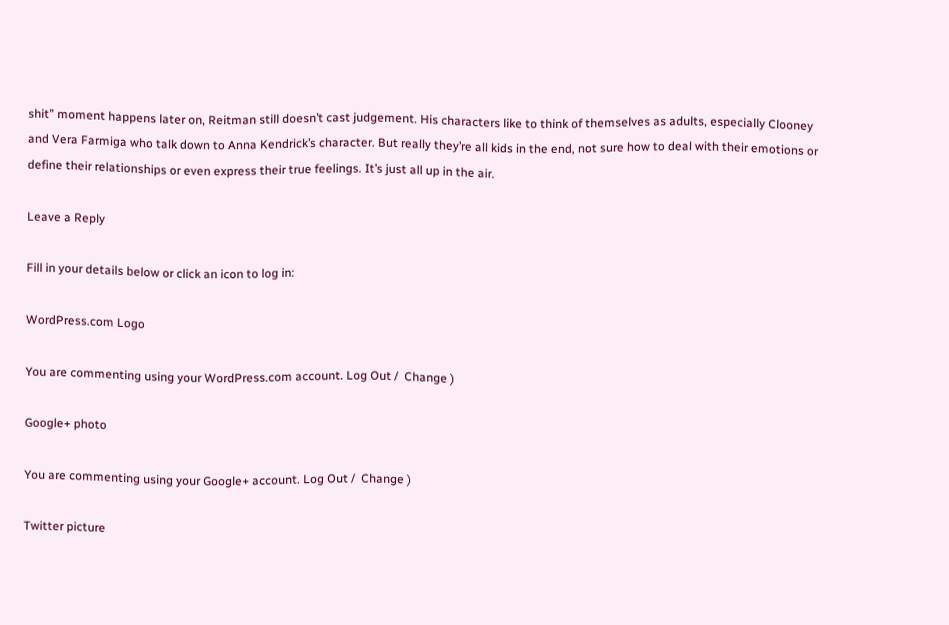shit” moment happens later on, Reitman still doesn’t cast judgement. His characters like to think of themselves as adults, especially Clooney and Vera Farmiga who talk down to Anna Kendrick’s character. But really they’re all kids in the end, not sure how to deal with their emotions or define their relationships or even express their true feelings. It’s just all up in the air.

Leave a Reply

Fill in your details below or click an icon to log in:

WordPress.com Logo

You are commenting using your WordPress.com account. Log Out /  Change )

Google+ photo

You are commenting using your Google+ account. Log Out /  Change )

Twitter picture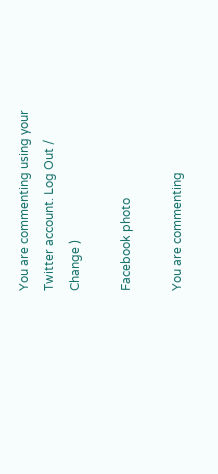You are commenting using your Twitter account. Log Out /  Change )

Facebook photo

You are commenting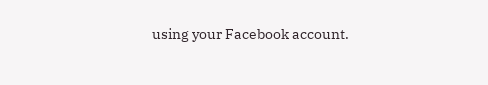using your Facebook account.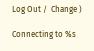Log Out /  Change )

Connecting to %s